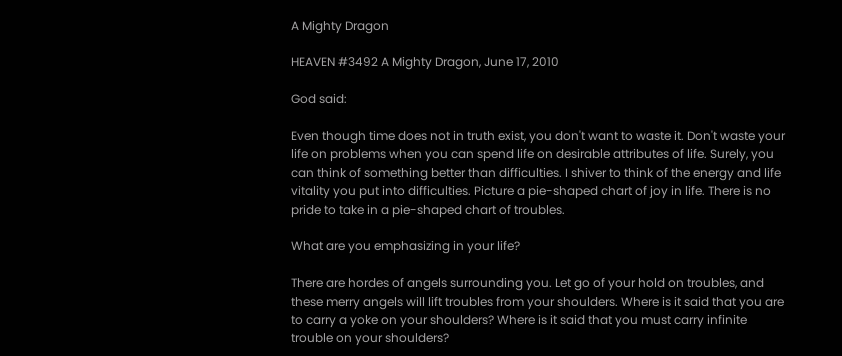A Mighty Dragon

HEAVEN #3492 A Mighty Dragon, June 17, 2010

God said:

Even though time does not in truth exist, you don't want to waste it. Don't waste your life on problems when you can spend life on desirable attributes of life. Surely, you can think of something better than difficulties. I shiver to think of the energy and life vitality you put into difficulties. Picture a pie-shaped chart of joy in life. There is no pride to take in a pie-shaped chart of troubles.

What are you emphasizing in your life?

There are hordes of angels surrounding you. Let go of your hold on troubles, and these merry angels will lift troubles from your shoulders. Where is it said that you are to carry a yoke on your shoulders? Where is it said that you must carry infinite trouble on your shoulders?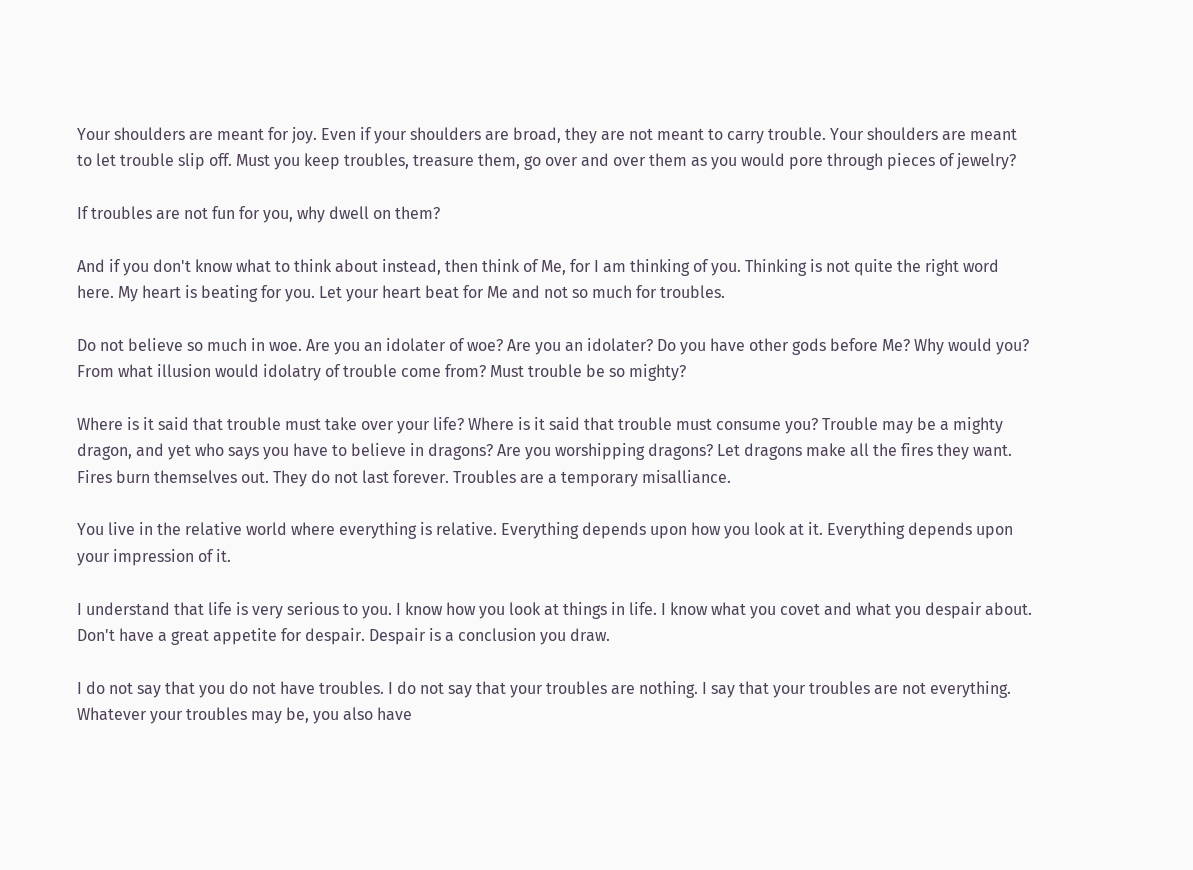Your shoulders are meant for joy. Even if your shoulders are broad, they are not meant to carry trouble. Your shoulders are meant to let trouble slip off. Must you keep troubles, treasure them, go over and over them as you would pore through pieces of jewelry?

If troubles are not fun for you, why dwell on them?

And if you don't know what to think about instead, then think of Me, for I am thinking of you. Thinking is not quite the right word here. My heart is beating for you. Let your heart beat for Me and not so much for troubles.

Do not believe so much in woe. Are you an idolater of woe? Are you an idolater? Do you have other gods before Me? Why would you? From what illusion would idolatry of trouble come from? Must trouble be so mighty?

Where is it said that trouble must take over your life? Where is it said that trouble must consume you? Trouble may be a mighty dragon, and yet who says you have to believe in dragons? Are you worshipping dragons? Let dragons make all the fires they want. Fires burn themselves out. They do not last forever. Troubles are a temporary misalliance.

You live in the relative world where everything is relative. Everything depends upon how you look at it. Everything depends upon your impression of it.

I understand that life is very serious to you. I know how you look at things in life. I know what you covet and what you despair about. Don't have a great appetite for despair. Despair is a conclusion you draw.

I do not say that you do not have troubles. I do not say that your troubles are nothing. I say that your troubles are not everything. Whatever your troubles may be, you also have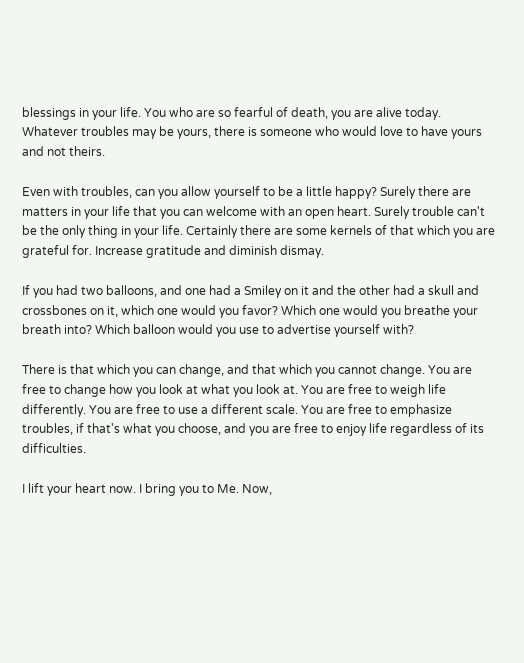blessings in your life. You who are so fearful of death, you are alive today. Whatever troubles may be yours, there is someone who would love to have yours and not theirs.

Even with troubles, can you allow yourself to be a little happy? Surely there are matters in your life that you can welcome with an open heart. Surely trouble can't be the only thing in your life. Certainly there are some kernels of that which you are grateful for. Increase gratitude and diminish dismay.

If you had two balloons, and one had a Smiley on it and the other had a skull and crossbones on it, which one would you favor? Which one would you breathe your breath into? Which balloon would you use to advertise yourself with?

There is that which you can change, and that which you cannot change. You are free to change how you look at what you look at. You are free to weigh life differently. You are free to use a different scale. You are free to emphasize troubles, if that's what you choose, and you are free to enjoy life regardless of its difficulties.

I lift your heart now. I bring you to Me. Now,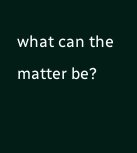what can the matter be?